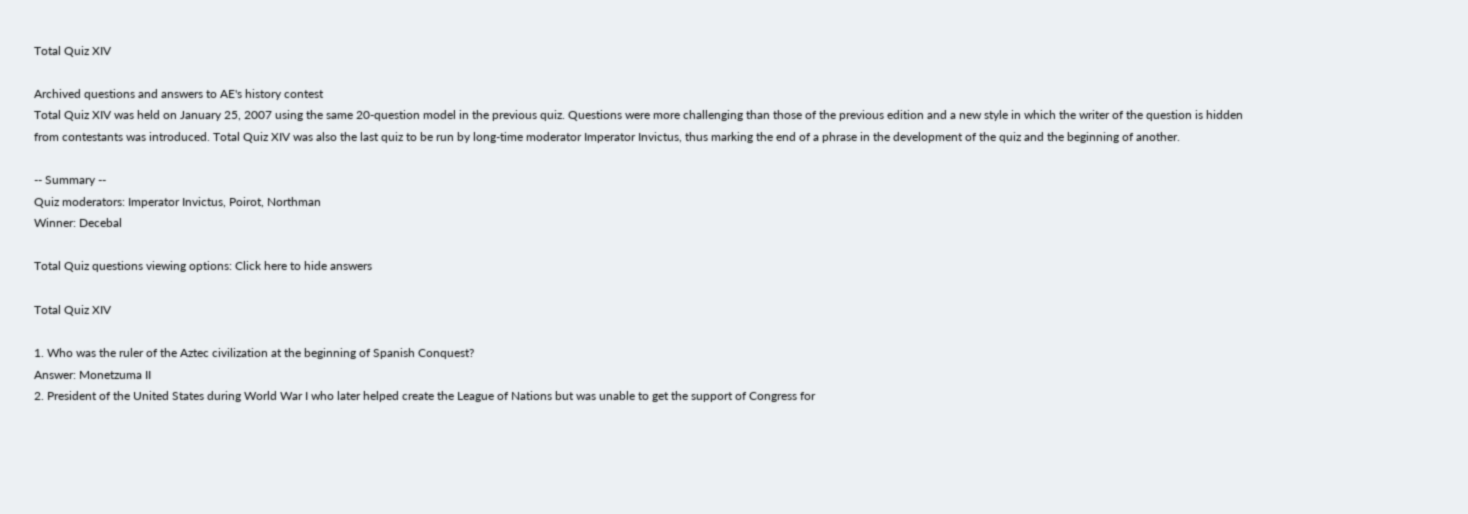Total Quiz XIV

Archived questions and answers to AE's history contest
Total Quiz XIV was held on January 25, 2007 using the same 20-question model in the previous quiz. Questions were more challenging than those of the previous edition and a new style in which the writer of the question is hidden from contestants was introduced. Total Quiz XIV was also the last quiz to be run by long-time moderator Imperator Invictus, thus marking the end of a phrase in the development of the quiz and the beginning of another.

-- Summary --
Quiz moderators: Imperator Invictus, Poirot, Northman
Winner: Decebal

Total Quiz questions viewing options: Click here to hide answers

Total Quiz XIV

1. Who was the ruler of the Aztec civilization at the beginning of Spanish Conquest?
Answer: Monetzuma II
2. President of the United States during World War I who later helped create the League of Nations but was unable to get the support of Congress for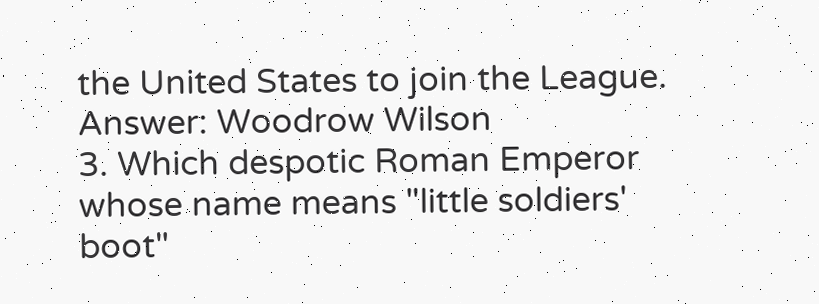the United States to join the League.
Answer: Woodrow Wilson
3. Which despotic Roman Emperor whose name means "little soldiers' boot"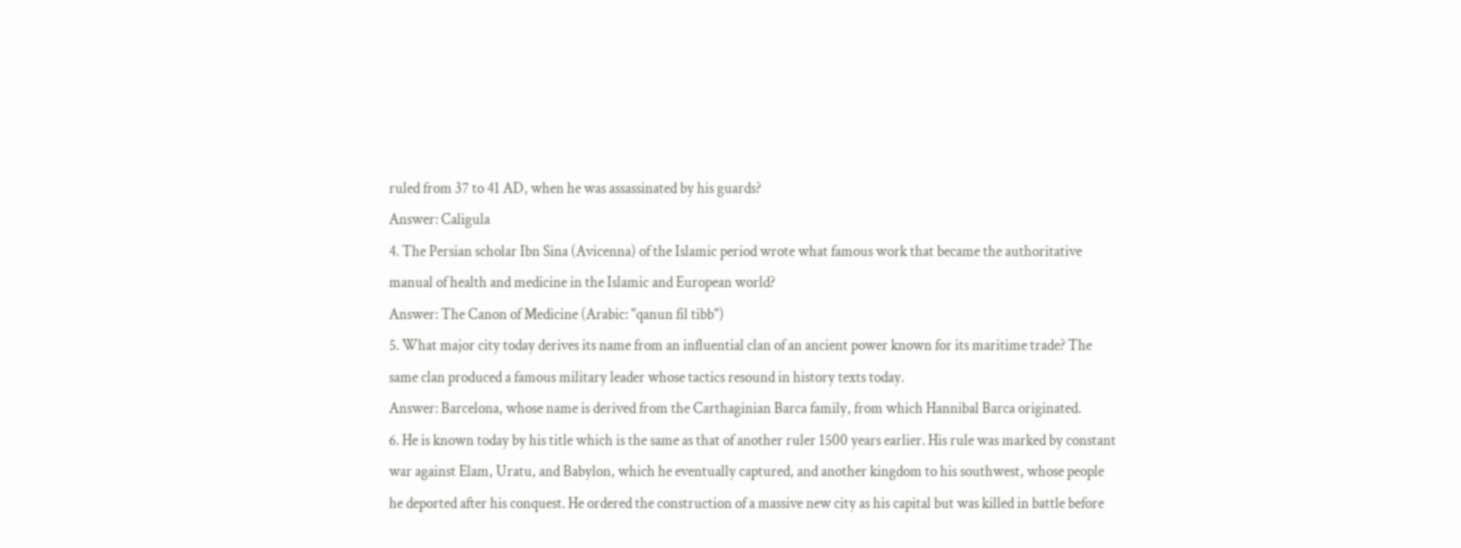ruled from 37 to 41 AD, when he was assassinated by his guards?
Answer: Caligula
4. The Persian scholar Ibn Sina (Avicenna) of the Islamic period wrote what famous work that became the authoritative manual of health and medicine in the Islamic and European world?
Answer: The Canon of Medicine (Arabic: "qanun fil tibb")
5. What major city today derives its name from an influential clan of an ancient power known for its maritime trade? The same clan produced a famous military leader whose tactics resound in history texts today.
Answer: Barcelona, whose name is derived from the Carthaginian Barca family, from which Hannibal Barca originated.
6. He is known today by his title which is the same as that of another ruler 1500 years earlier. His rule was marked by constant war against Elam, Uratu, and Babylon, which he eventually captured, and another kingdom to his southwest, whose people he deported after his conquest. He ordered the construction of a massive new city as his capital but was killed in battle before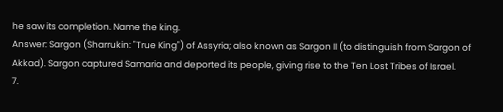he saw its completion. Name the king.
Answer: Sargon (Sharrukin: "True King") of Assyria; also known as Sargon II (to distinguish from Sargon of Akkad). Sargon captured Samaria and deported its people, giving rise to the Ten Lost Tribes of Israel.
7.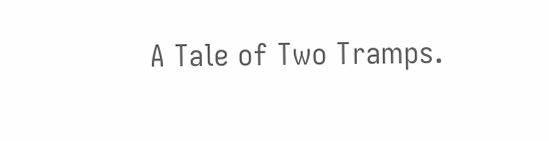A Tale of Two Tramps.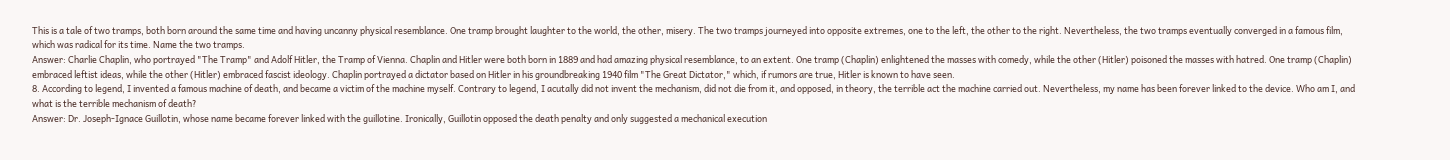This is a tale of two tramps, both born around the same time and having uncanny physical resemblance. One tramp brought laughter to the world, the other, misery. The two tramps journeyed into opposite extremes, one to the left, the other to the right. Nevertheless, the two tramps eventually converged in a famous film, which was radical for its time. Name the two tramps.
Answer: Charlie Chaplin, who portrayed "The Tramp" and Adolf Hitler, the Tramp of Vienna. Chaplin and Hitler were both born in 1889 and had amazing physical resemblance, to an extent. One tramp (Chaplin) enlightened the masses with comedy, while the other (Hitler) poisoned the masses with hatred. One tramp (Chaplin) embraced leftist ideas, while the other (Hitler) embraced fascist ideology. Chaplin portrayed a dictator based on Hitler in his groundbreaking 1940 film "The Great Dictator," which, if rumors are true, Hitler is known to have seen.
8. According to legend, I invented a famous machine of death, and became a victim of the machine myself. Contrary to legend, I acutally did not invent the mechanism, did not die from it, and opposed, in theory, the terrible act the machine carried out. Nevertheless, my name has been forever linked to the device. Who am I, and what is the terrible mechanism of death?
Answer: Dr. Joseph-Ignace Guillotin, whose name became forever linked with the guillotine. Ironically, Guillotin opposed the death penalty and only suggested a mechanical execution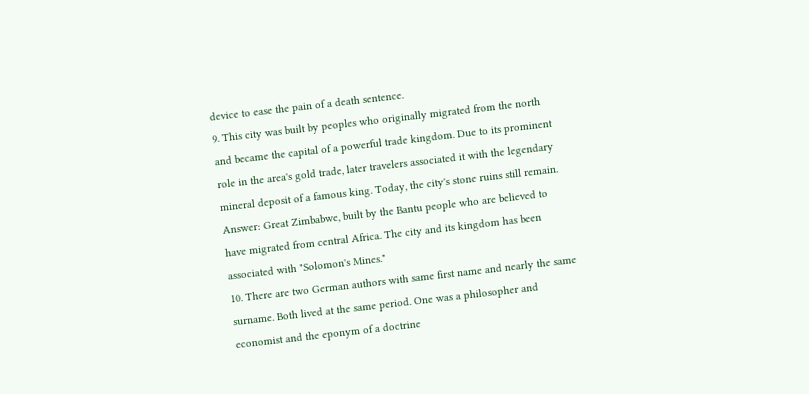device to ease the pain of a death sentence.
9. This city was built by peoples who originally migrated from the north and became the capital of a powerful trade kingdom. Due to its prominent role in the area's gold trade, later travelers associated it with the legendary mineral deposit of a famous king. Today, the city's stone ruins still remain.
Answer: Great Zimbabwe, built by the Bantu people who are believed to have migrated from central Africa. The city and its kingdom has been associated with "Solomon's Mines."
10. There are two German authors with same first name and nearly the same surname. Both lived at the same period. One was a philosopher and economist and the eponym of a doctrine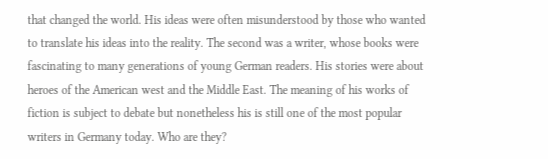that changed the world. His ideas were often misunderstood by those who wanted to translate his ideas into the reality. The second was a writer, whose books were fascinating to many generations of young German readers. His stories were about heroes of the American west and the Middle East. The meaning of his works of fiction is subject to debate but nonetheless his is still one of the most popular writers in Germany today. Who are they?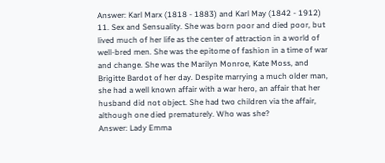Answer: Karl Marx (1818 - 1883) and Karl May (1842 - 1912)
11. Sex and Sensuality. She was born poor and died poor, but lived much of her life as the center of attraction in a world of well-bred men. She was the epitome of fashion in a time of war and change. She was the Marilyn Monroe, Kate Moss, and Brigitte Bardot of her day. Despite marrying a much older man, she had a well known affair with a war hero, an affair that her husband did not object. She had two children via the affair, although one died prematurely. Who was she?
Answer: Lady Emma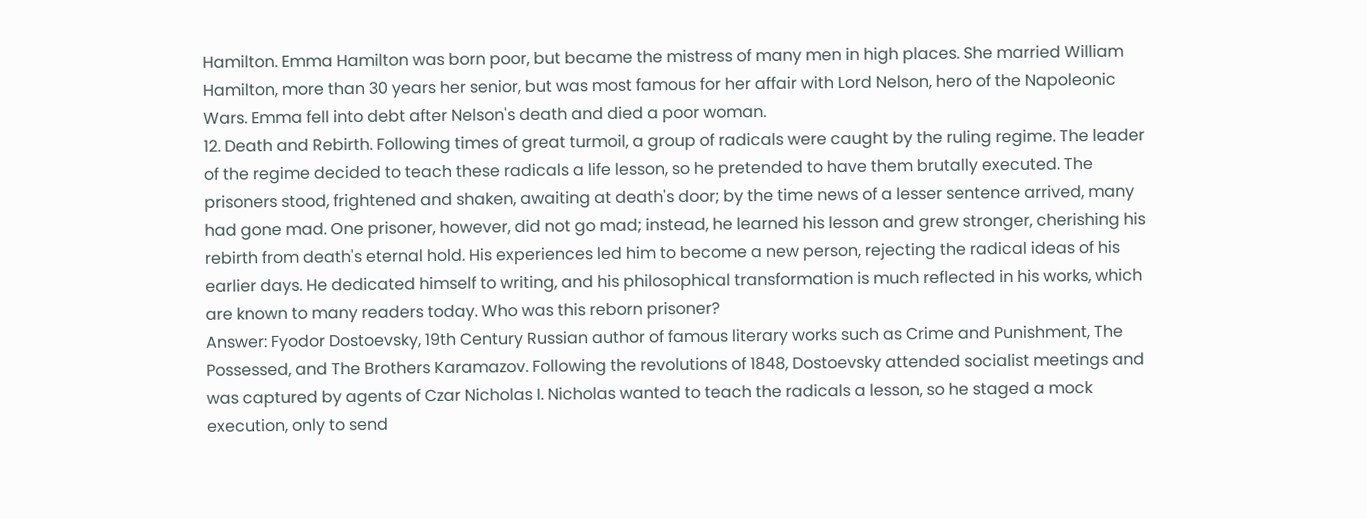Hamilton. Emma Hamilton was born poor, but became the mistress of many men in high places. She married William Hamilton, more than 30 years her senior, but was most famous for her affair with Lord Nelson, hero of the Napoleonic Wars. Emma fell into debt after Nelson's death and died a poor woman.
12. Death and Rebirth. Following times of great turmoil, a group of radicals were caught by the ruling regime. The leader of the regime decided to teach these radicals a life lesson, so he pretended to have them brutally executed. The prisoners stood, frightened and shaken, awaiting at death's door; by the time news of a lesser sentence arrived, many had gone mad. One prisoner, however, did not go mad; instead, he learned his lesson and grew stronger, cherishing his rebirth from death's eternal hold. His experiences led him to become a new person, rejecting the radical ideas of his earlier days. He dedicated himself to writing, and his philosophical transformation is much reflected in his works, which are known to many readers today. Who was this reborn prisoner?
Answer: Fyodor Dostoevsky, 19th Century Russian author of famous literary works such as Crime and Punishment, The Possessed, and The Brothers Karamazov. Following the revolutions of 1848, Dostoevsky attended socialist meetings and was captured by agents of Czar Nicholas I. Nicholas wanted to teach the radicals a lesson, so he staged a mock execution, only to send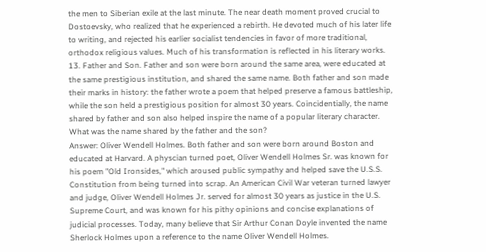the men to Siberian exile at the last minute. The near death moment proved crucial to Dostoevsky, who realized that he experienced a rebirth. He devoted much of his later life to writing, and rejected his earlier socialist tendencies in favor of more traditional, orthodox religious values. Much of his transformation is reflected in his literary works.
13. Father and Son. Father and son were born around the same area, were educated at the same prestigious institution, and shared the same name. Both father and son made their marks in history: the father wrote a poem that helped preserve a famous battleship, while the son held a prestigious position for almost 30 years. Coincidentially, the name shared by father and son also helped inspire the name of a popular literary character. What was the name shared by the father and the son?
Answer: Oliver Wendell Holmes. Both father and son were born around Boston and educated at Harvard. A physcian turned poet, Oliver Wendell Holmes Sr. was known for his poem "Old Ironsides," which aroused public sympathy and helped save the U.S.S. Constitution from being turned into scrap. An American Civil War veteran turned lawyer and judge, Oliver Wendell Holmes Jr. served for almost 30 years as justice in the U.S. Supreme Court, and was known for his pithy opinions and concise explanations of judicial processes. Today, many believe that Sir Arthur Conan Doyle invented the name Sherlock Holmes upon a reference to the name Oliver Wendell Holmes.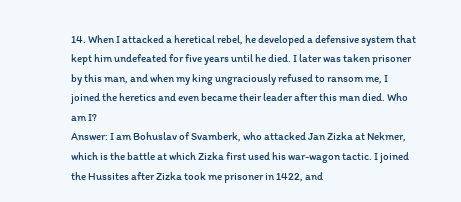14. When I attacked a heretical rebel, he developed a defensive system that kept him undefeated for five years until he died. I later was taken prisoner by this man, and when my king ungraciously refused to ransom me, I joined the heretics and even became their leader after this man died. Who am I?
Answer: I am Bohuslav of Svamberk, who attacked Jan Zizka at Nekmer, which is the battle at which Zizka first used his war-wagon tactic. I joined the Hussites after Zizka took me prisoner in 1422, and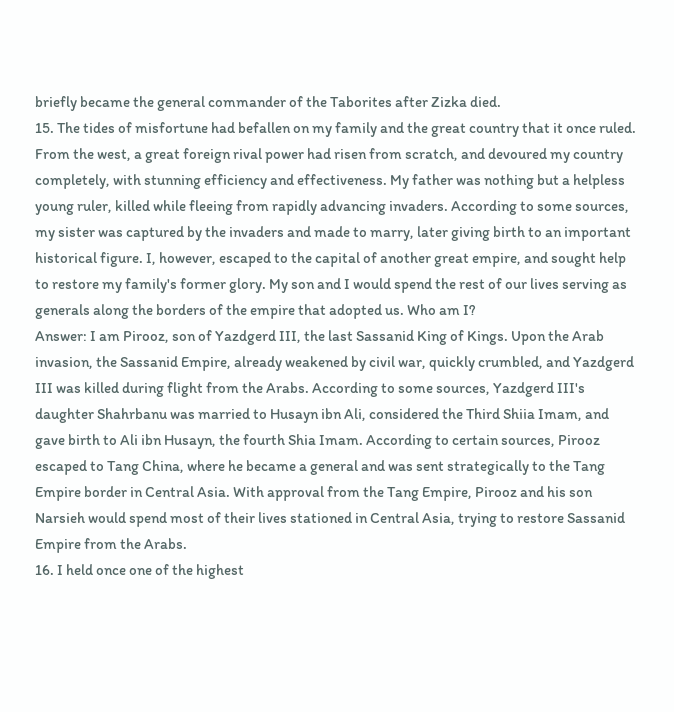briefly became the general commander of the Taborites after Zizka died.
15. The tides of misfortune had befallen on my family and the great country that it once ruled. From the west, a great foreign rival power had risen from scratch, and devoured my country completely, with stunning efficiency and effectiveness. My father was nothing but a helpless young ruler, killed while fleeing from rapidly advancing invaders. According to some sources, my sister was captured by the invaders and made to marry, later giving birth to an important historical figure. I, however, escaped to the capital of another great empire, and sought help to restore my family's former glory. My son and I would spend the rest of our lives serving as generals along the borders of the empire that adopted us. Who am I?
Answer: I am Pirooz, son of Yazdgerd III, the last Sassanid King of Kings. Upon the Arab invasion, the Sassanid Empire, already weakened by civil war, quickly crumbled, and Yazdgerd III was killed during flight from the Arabs. According to some sources, Yazdgerd III's daughter Shahrbanu was married to Husayn ibn Ali, considered the Third Shiia Imam, and gave birth to Ali ibn Husayn, the fourth Shia Imam. According to certain sources, Pirooz escaped to Tang China, where he became a general and was sent strategically to the Tang Empire border in Central Asia. With approval from the Tang Empire, Pirooz and his son Narsieh would spend most of their lives stationed in Central Asia, trying to restore Sassanid Empire from the Arabs.
16. I held once one of the highest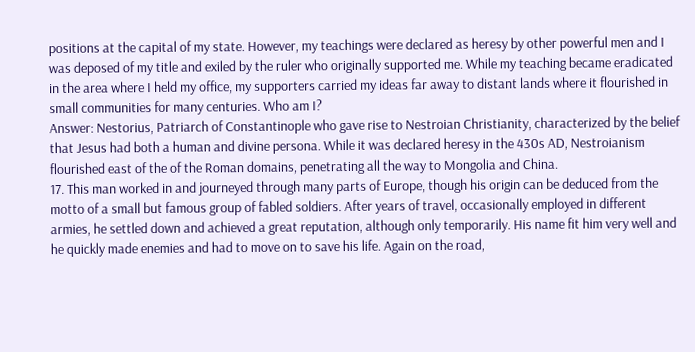positions at the capital of my state. However, my teachings were declared as heresy by other powerful men and I was deposed of my title and exiled by the ruler who originally supported me. While my teaching became eradicated in the area where I held my office, my supporters carried my ideas far away to distant lands where it flourished in small communities for many centuries. Who am I?
Answer: Nestorius, Patriarch of Constantinople who gave rise to Nestroian Christianity, characterized by the belief that Jesus had both a human and divine persona. While it was declared heresy in the 430s AD, Nestroianism flourished east of the of the Roman domains, penetrating all the way to Mongolia and China.
17. This man worked in and journeyed through many parts of Europe, though his origin can be deduced from the motto of a small but famous group of fabled soldiers. After years of travel, occasionally employed in different armies, he settled down and achieved a great reputation, although only temporarily. His name fit him very well and he quickly made enemies and had to move on to save his life. Again on the road,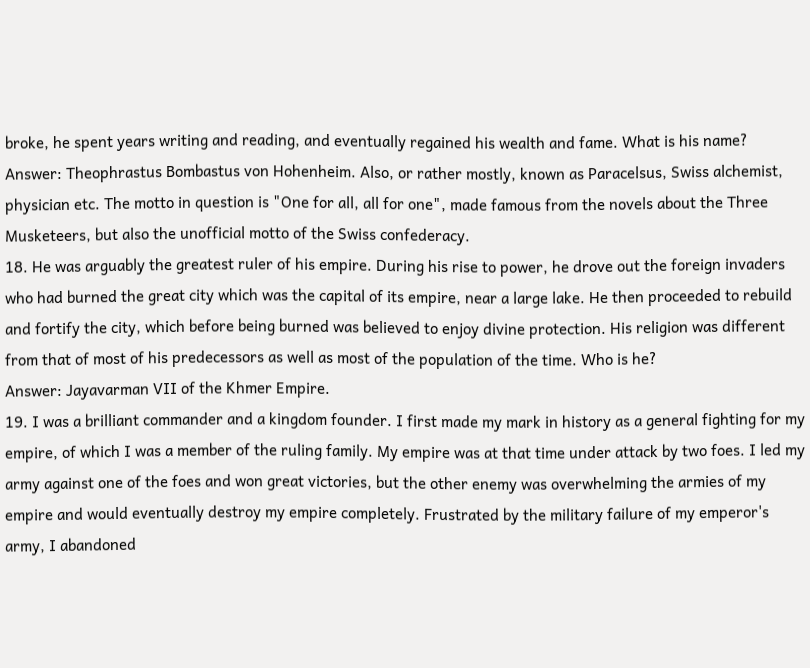broke, he spent years writing and reading, and eventually regained his wealth and fame. What is his name?
Answer: Theophrastus Bombastus von Hohenheim. Also, or rather mostly, known as Paracelsus, Swiss alchemist, physician etc. The motto in question is "One for all, all for one", made famous from the novels about the Three Musketeers, but also the unofficial motto of the Swiss confederacy.
18. He was arguably the greatest ruler of his empire. During his rise to power, he drove out the foreign invaders who had burned the great city which was the capital of its empire, near a large lake. He then proceeded to rebuild and fortify the city, which before being burned was believed to enjoy divine protection. His religion was different from that of most of his predecessors as well as most of the population of the time. Who is he?
Answer: Jayavarman VII of the Khmer Empire.
19. I was a brilliant commander and a kingdom founder. I first made my mark in history as a general fighting for my empire, of which I was a member of the ruling family. My empire was at that time under attack by two foes. I led my army against one of the foes and won great victories, but the other enemy was overwhelming the armies of my empire and would eventually destroy my empire completely. Frustrated by the military failure of my emperor's army, I abandoned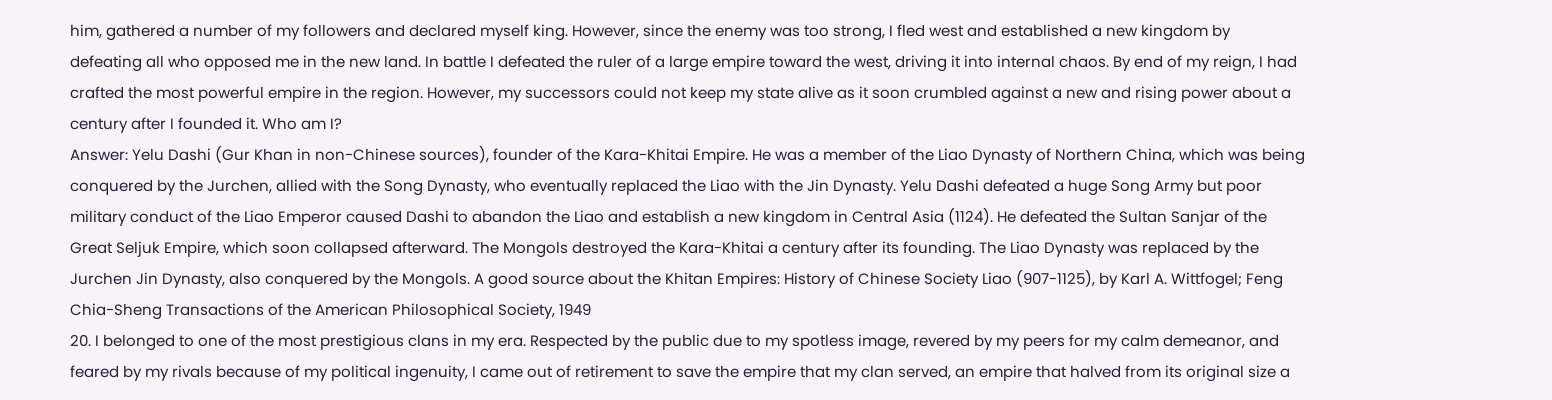him, gathered a number of my followers and declared myself king. However, since the enemy was too strong, I fled west and established a new kingdom by defeating all who opposed me in the new land. In battle I defeated the ruler of a large empire toward the west, driving it into internal chaos. By end of my reign, I had crafted the most powerful empire in the region. However, my successors could not keep my state alive as it soon crumbled against a new and rising power about a century after I founded it. Who am I?
Answer: Yelu Dashi (Gur Khan in non-Chinese sources), founder of the Kara-Khitai Empire. He was a member of the Liao Dynasty of Northern China, which was being conquered by the Jurchen, allied with the Song Dynasty, who eventually replaced the Liao with the Jin Dynasty. Yelu Dashi defeated a huge Song Army but poor military conduct of the Liao Emperor caused Dashi to abandon the Liao and establish a new kingdom in Central Asia (1124). He defeated the Sultan Sanjar of the Great Seljuk Empire, which soon collapsed afterward. The Mongols destroyed the Kara-Khitai a century after its founding. The Liao Dynasty was replaced by the Jurchen Jin Dynasty, also conquered by the Mongols. A good source about the Khitan Empires: History of Chinese Society Liao (907-1125), by Karl A. Wittfogel; Feng Chia-Sheng Transactions of the American Philosophical Society, 1949
20. I belonged to one of the most prestigious clans in my era. Respected by the public due to my spotless image, revered by my peers for my calm demeanor, and feared by my rivals because of my political ingenuity, I came out of retirement to save the empire that my clan served, an empire that halved from its original size a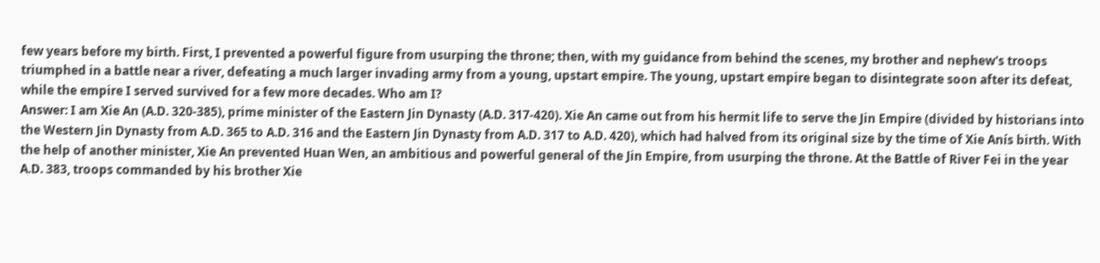few years before my birth. First, I prevented a powerful figure from usurping the throne; then, with my guidance from behind the scenes, my brother and nephew's troops triumphed in a battle near a river, defeating a much larger invading army from a young, upstart empire. The young, upstart empire began to disintegrate soon after its defeat, while the empire I served survived for a few more decades. Who am I?
Answer: I am Xie An (A.D. 320-385), prime minister of the Eastern Jin Dynasty (A.D. 317-420). Xie An came out from his hermit life to serve the Jin Empire (divided by historians into the Western Jin Dynasty from A.D. 365 to A.D. 316 and the Eastern Jin Dynasty from A.D. 317 to A.D. 420), which had halved from its original size by the time of Xie Anís birth. With the help of another minister, Xie An prevented Huan Wen, an ambitious and powerful general of the Jin Empire, from usurping the throne. At the Battle of River Fei in the year A.D. 383, troops commanded by his brother Xie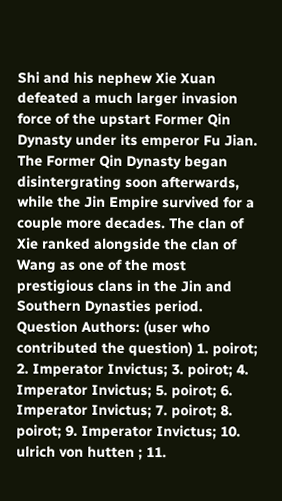Shi and his nephew Xie Xuan defeated a much larger invasion force of the upstart Former Qin Dynasty under its emperor Fu Jian. The Former Qin Dynasty began disintergrating soon afterwards, while the Jin Empire survived for a couple more decades. The clan of Xie ranked alongside the clan of Wang as one of the most prestigious clans in the Jin and Southern Dynasties period.
Question Authors: (user who contributed the question) 1. poirot; 2. Imperator Invictus; 3. poirot; 4. Imperator Invictus; 5. poirot; 6. Imperator Invictus; 7. poirot; 8. poirot; 9. Imperator Invictus; 10. ulrich von hutten ; 11.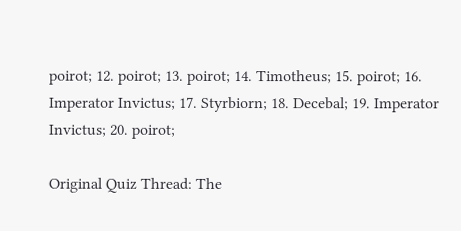poirot; 12. poirot; 13. poirot; 14. Timotheus; 15. poirot; 16. Imperator Invictus; 17. Styrbiorn; 18. Decebal; 19. Imperator Invictus; 20. poirot;

Original Quiz Thread: The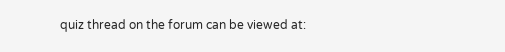quiz thread on the forum can be viewed at: